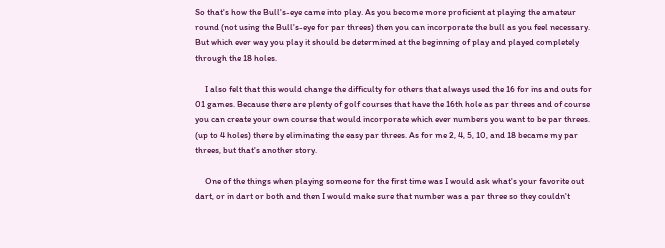So that's how the Bull's-eye came into play. As you become more proficient at playing the amateur round (not using the Bull's-eye for par threes) then you can incorporate the bull as you feel necessary. But which ever way you play it should be determined at the beginning of play and played completely through the 18 holes.

     I also felt that this would change the difficulty for others that always used the 16 for ins and outs for 01 games. Because there are plenty of golf courses that have the 16th hole as par threes and of course you can create your own course that would incorporate which ever numbers you want to be par threes. (up to 4 holes) there by eliminating the easy par threes. As for me 2, 4, 5, 10, and 18 became my par threes, but that's another story.

     One of the things when playing someone for the first time was I would ask what's your favorite out dart, or in dart or both and then I would make sure that number was a par three so they couldn't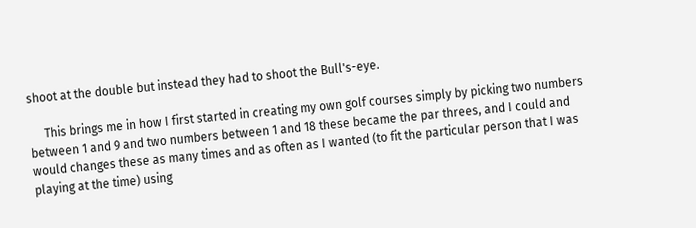shoot at the double but instead they had to shoot the Bull's-eye.

     This brings me in how I first started in creating my own golf courses simply by picking two numbers between 1 and 9 and two numbers between 1 and 18 these became the par threes, and I could and would changes these as many times and as often as I wanted (to fit the particular person that I was playing at the time) using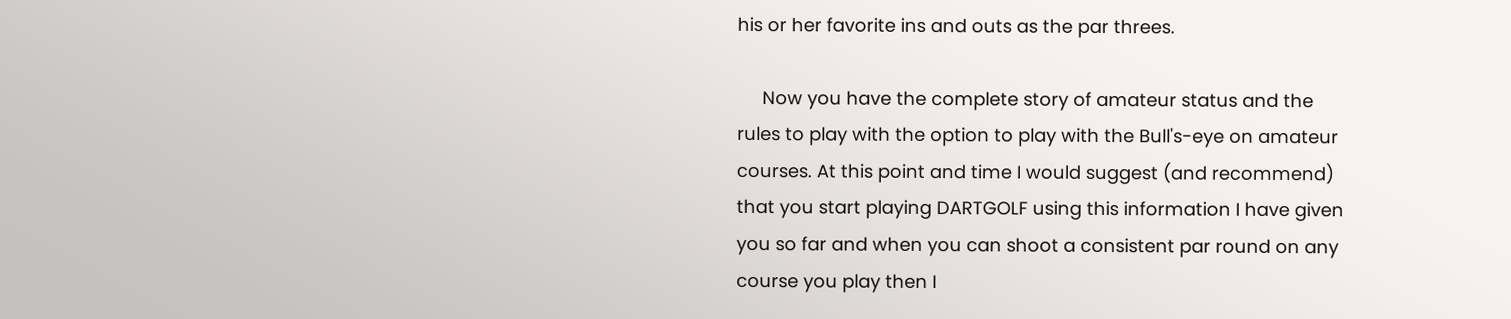his or her favorite ins and outs as the par threes.

     Now you have the complete story of amateur status and the rules to play with the option to play with the Bull's-eye on amateur courses. At this point and time I would suggest (and recommend) that you start playing DARTGOLF using this information I have given you so far and when you can shoot a consistent par round on any course you play then I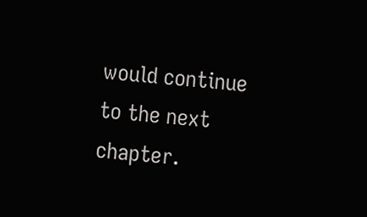would continue to the next chapter.